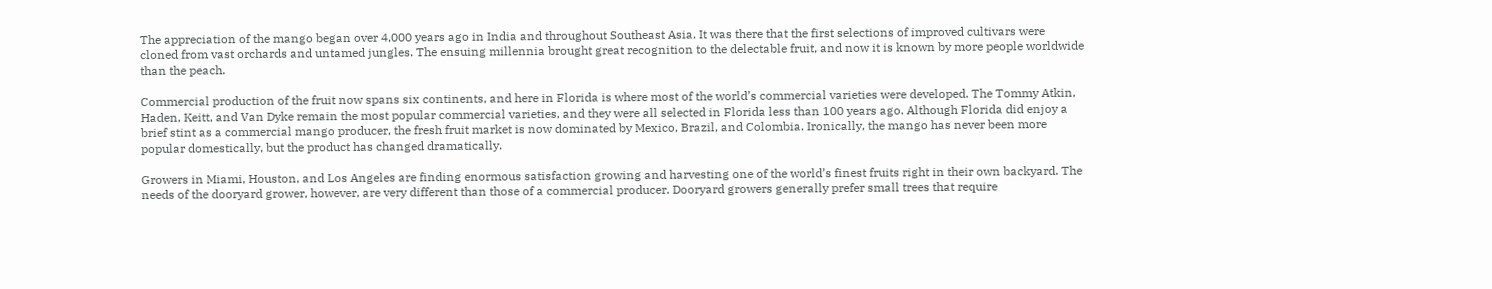The appreciation of the mango began over 4,000 years ago in India and throughout Southeast Asia. It was there that the first selections of improved cultivars were cloned from vast orchards and untamed jungles. The ensuing millennia brought great recognition to the delectable fruit, and now it is known by more people worldwide than the peach.

Commercial production of the fruit now spans six continents, and here in Florida is where most of the world’s commercial varieties were developed. The Tommy Atkin, Haden, Keitt, and Van Dyke remain the most popular commercial varieties, and they were all selected in Florida less than 100 years ago. Although Florida did enjoy a brief stint as a commercial mango producer, the fresh fruit market is now dominated by Mexico, Brazil, and Colombia. Ironically, the mango has never been more popular domestically, but the product has changed dramatically.

Growers in Miami, Houston, and Los Angeles are finding enormous satisfaction growing and harvesting one of the world’s finest fruits right in their own backyard. The needs of the dooryard grower, however, are very different than those of a commercial producer. Dooryard growers generally prefer small trees that require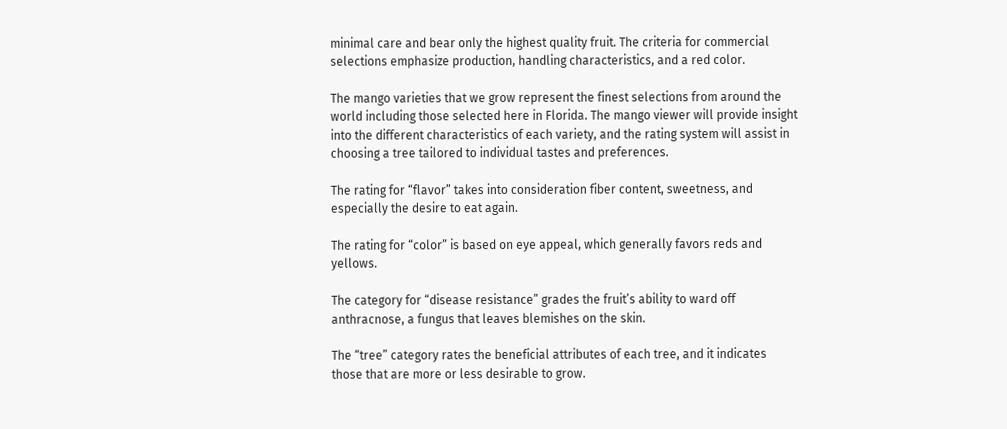minimal care and bear only the highest quality fruit. The criteria for commercial selections emphasize production, handling characteristics, and a red color.

The mango varieties that we grow represent the finest selections from around the world including those selected here in Florida. The mango viewer will provide insight into the different characteristics of each variety, and the rating system will assist in choosing a tree tailored to individual tastes and preferences.

The rating for “flavor” takes into consideration fiber content, sweetness, and especially the desire to eat again.

The rating for “color” is based on eye appeal, which generally favors reds and yellows.

The category for “disease resistance” grades the fruit’s ability to ward off anthracnose, a fungus that leaves blemishes on the skin.

The “tree” category rates the beneficial attributes of each tree, and it indicates those that are more or less desirable to grow.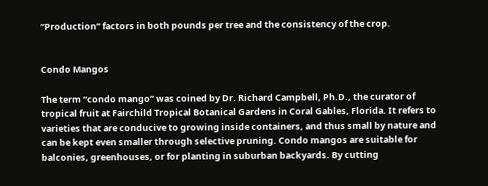“Production” factors in both pounds per tree and the consistency of the crop.


Condo Mangos

The term “condo mango” was coined by Dr. Richard Campbell, Ph.D., the curator of tropical fruit at Fairchild Tropical Botanical Gardens in Coral Gables, Florida. It refers to varieties that are conducive to growing inside containers, and thus small by nature and can be kept even smaller through selective pruning. Condo mangos are suitable for balconies, greenhouses, or for planting in suburban backyards. By cutting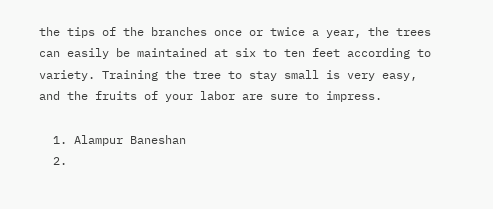the tips of the branches once or twice a year, the trees can easily be maintained at six to ten feet according to variety. Training the tree to stay small is very easy, and the fruits of your labor are sure to impress.

  1. Alampur Baneshan
  2.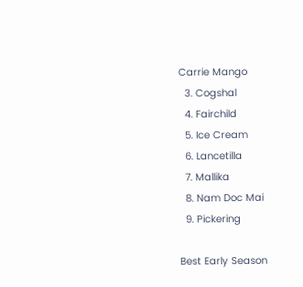Carrie Mango
  3. Cogshal
  4. Fairchild
  5. Ice Cream
  6. Lancetilla
  7. Mallika
  8. Nam Doc Mai
  9. Pickering

Best Early Season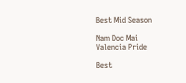Best Mid Season

Nam Doc Mai
Valencia Pride

Best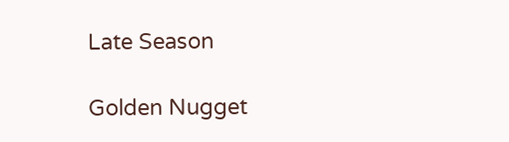Late Season

Golden Nugget